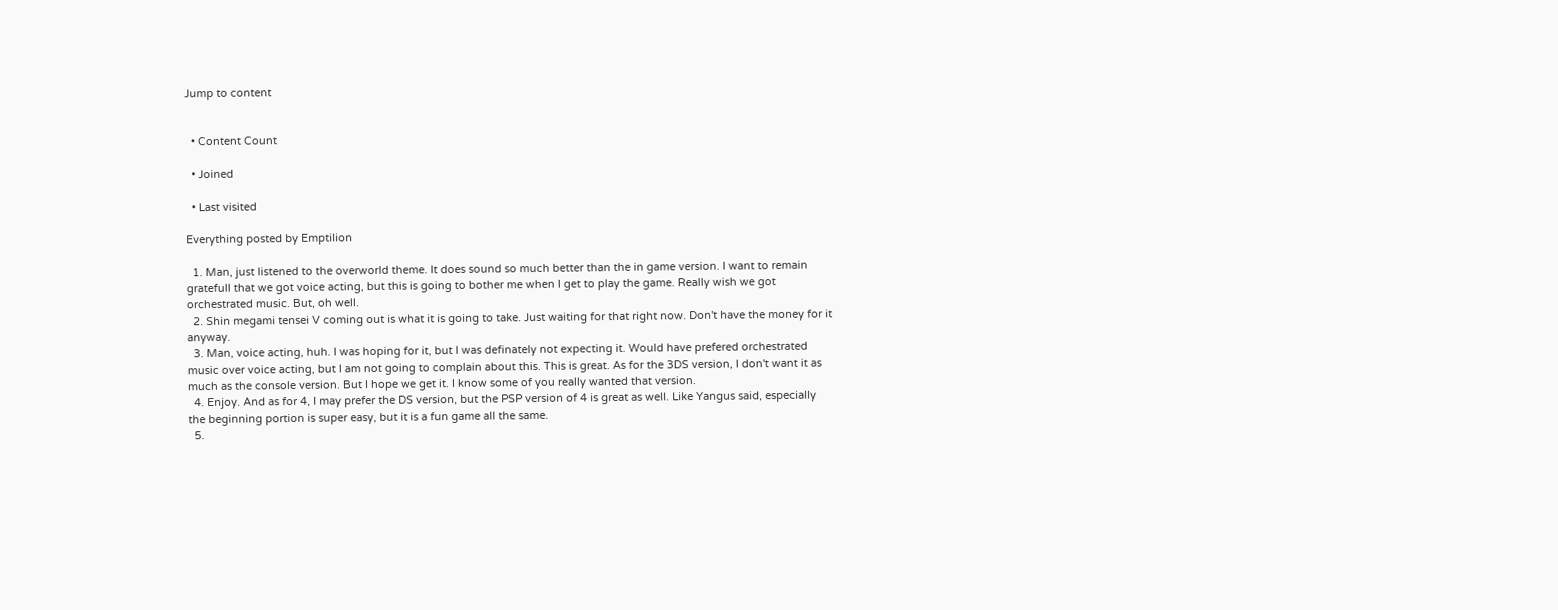Jump to content


  • Content Count

  • Joined

  • Last visited

Everything posted by Emptilion

  1. Man, just listened to the overworld theme. It does sound so much better than the in game version. I want to remain gratefull that we got voice acting, but this is going to bother me when I get to play the game. Really wish we got orchestrated music. But, oh well.
  2. Shin megami tensei V coming out is what it is going to take. Just waiting for that right now. Don't have the money for it anyway.
  3. Man, voice acting, huh. I was hoping for it, but I was definately not expecting it. Would have prefered orchestrated music over voice acting, but I am not going to complain about this. This is great. As for the 3DS version, I don't want it as much as the console version. But I hope we get it. I know some of you really wanted that version.
  4. Enjoy. And as for 4, I may prefer the DS version, but the PSP version of 4 is great as well. Like Yangus said, especially the beginning portion is super easy, but it is a fun game all the same.
  5.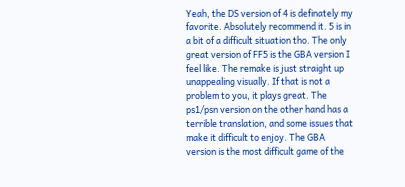Yeah, the DS version of 4 is definately my favorite. Absolutely recommend it. 5 is in a bit of a difficult situation tho. The only great version of FF5 is the GBA version I feel like. The remake is just straight up unappealing visually. If that is not a problem to you, it plays great. The ps1/psn version on the other hand has a terrible translation, and some issues that make it difficult to enjoy. The GBA version is the most difficult game of the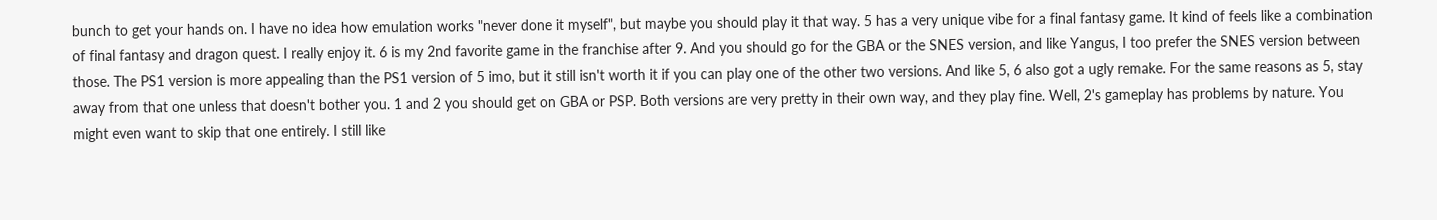bunch to get your hands on. I have no idea how emulation works "never done it myself", but maybe you should play it that way. 5 has a very unique vibe for a final fantasy game. It kind of feels like a combination of final fantasy and dragon quest. I really enjoy it. 6 is my 2nd favorite game in the franchise after 9. And you should go for the GBA or the SNES version, and like Yangus, I too prefer the SNES version between those. The PS1 version is more appealing than the PS1 version of 5 imo, but it still isn't worth it if you can play one of the other two versions. And like 5, 6 also got a ugly remake. For the same reasons as 5, stay away from that one unless that doesn't bother you. 1 and 2 you should get on GBA or PSP. Both versions are very pretty in their own way, and they play fine. Well, 2's gameplay has problems by nature. You might even want to skip that one entirely. I still like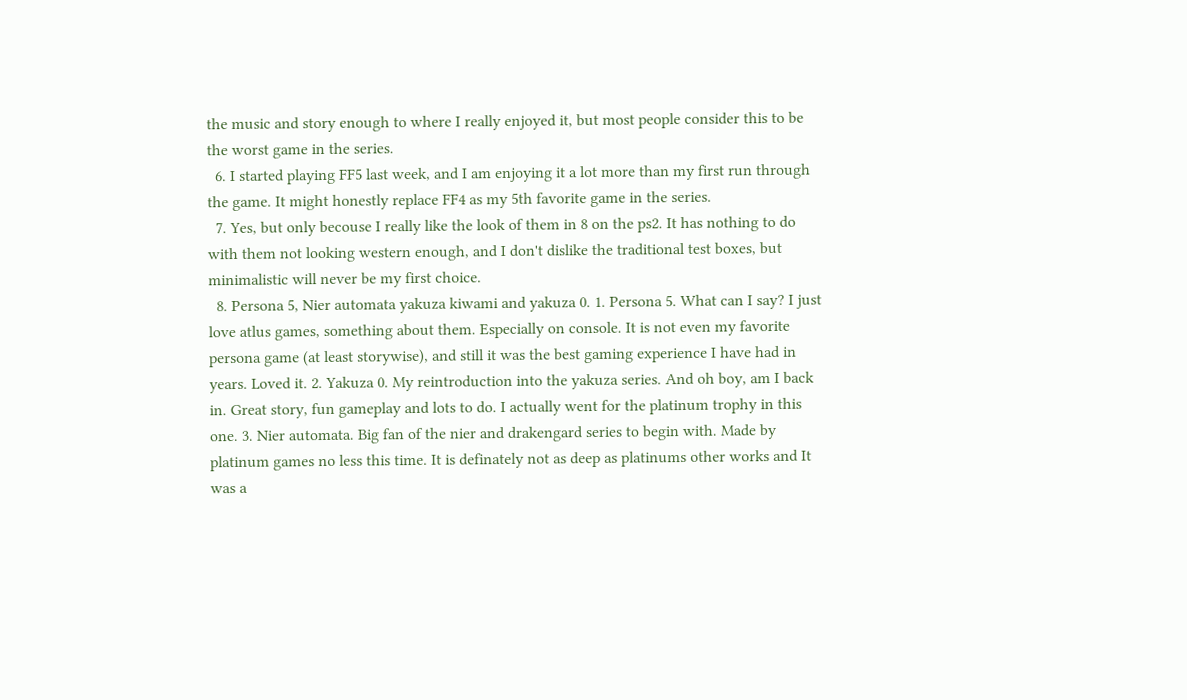the music and story enough to where I really enjoyed it, but most people consider this to be the worst game in the series.
  6. I started playing FF5 last week, and I am enjoying it a lot more than my first run through the game. It might honestly replace FF4 as my 5th favorite game in the series.
  7. Yes, but only becouse I really like the look of them in 8 on the ps2. It has nothing to do with them not looking western enough, and I don't dislike the traditional test boxes, but minimalistic will never be my first choice.
  8. Persona 5, Nier automata yakuza kiwami and yakuza 0. 1. Persona 5. What can I say? I just love atlus games, something about them. Especially on console. It is not even my favorite persona game (at least storywise), and still it was the best gaming experience I have had in years. Loved it. 2. Yakuza 0. My reintroduction into the yakuza series. And oh boy, am I back in. Great story, fun gameplay and lots to do. I actually went for the platinum trophy in this one. 3. Nier automata. Big fan of the nier and drakengard series to begin with. Made by platinum games no less this time. It is definately not as deep as platinums other works and It was a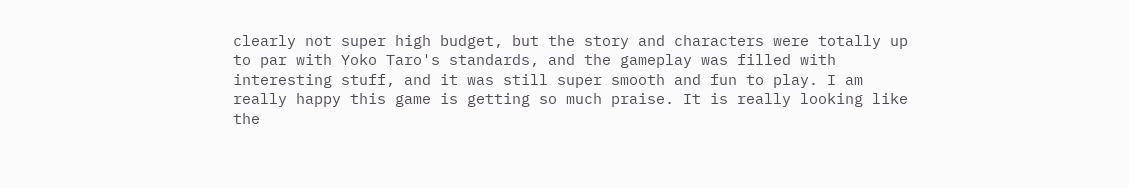clearly not super high budget, but the story and characters were totally up to par with Yoko Taro's standards, and the gameplay was filled with interesting stuff, and it was still super smooth and fun to play. I am really happy this game is getting so much praise. It is really looking like the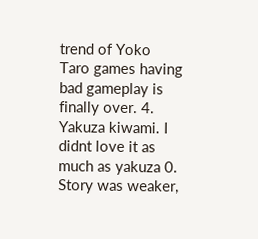trend of Yoko Taro games having bad gameplay is finally over. 4. Yakuza kiwami. I didnt love it as much as yakuza 0. Story was weaker,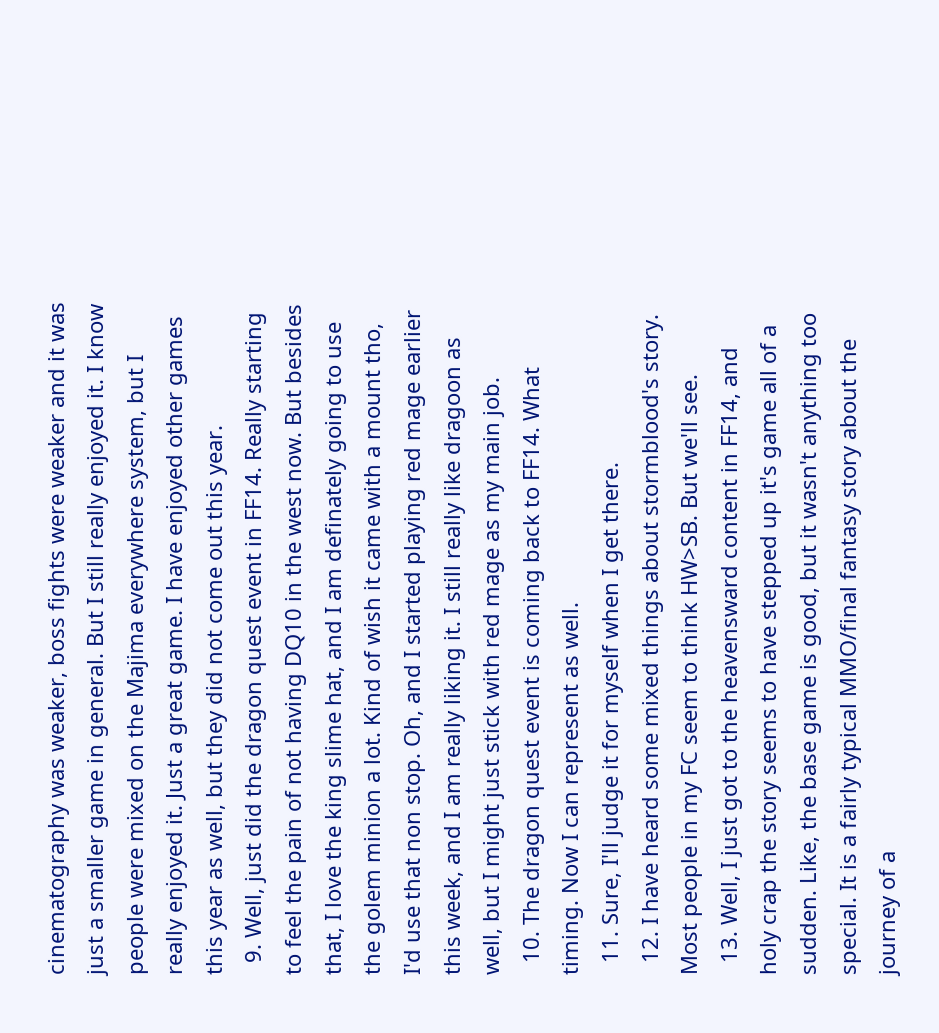cinematography was weaker, boss fights were weaker and it was just a smaller game in general. But I still really enjoyed it. I know people were mixed on the Majima everywhere system, but I really enjoyed it. Just a great game. I have enjoyed other games this year as well, but they did not come out this year.
  9. Well, just did the dragon quest event in FF14. Really starting to feel the pain of not having DQ10 in the west now. But besides that, I love the king slime hat, and I am definately going to use the golem minion a lot. Kind of wish it came with a mount tho, I'd use that non stop. Oh, and I started playing red mage earlier this week, and I am really liking it. I still really like dragoon as well, but I might just stick with red mage as my main job.
  10. The dragon quest event is coming back to FF14. What timing. Now I can represent as well.
  11. Sure, I'll judge it for myself when I get there.
  12. I have heard some mixed things about stormblood's story. Most people in my FC seem to think HW>SB. But we'll see.
  13. Well, I just got to the heavensward content in FF14, and holy crap the story seems to have stepped up it's game all of a sudden. Like, the base game is good, but it wasn't anything too special. It is a fairly typical MMO/final fantasy story about the journey of a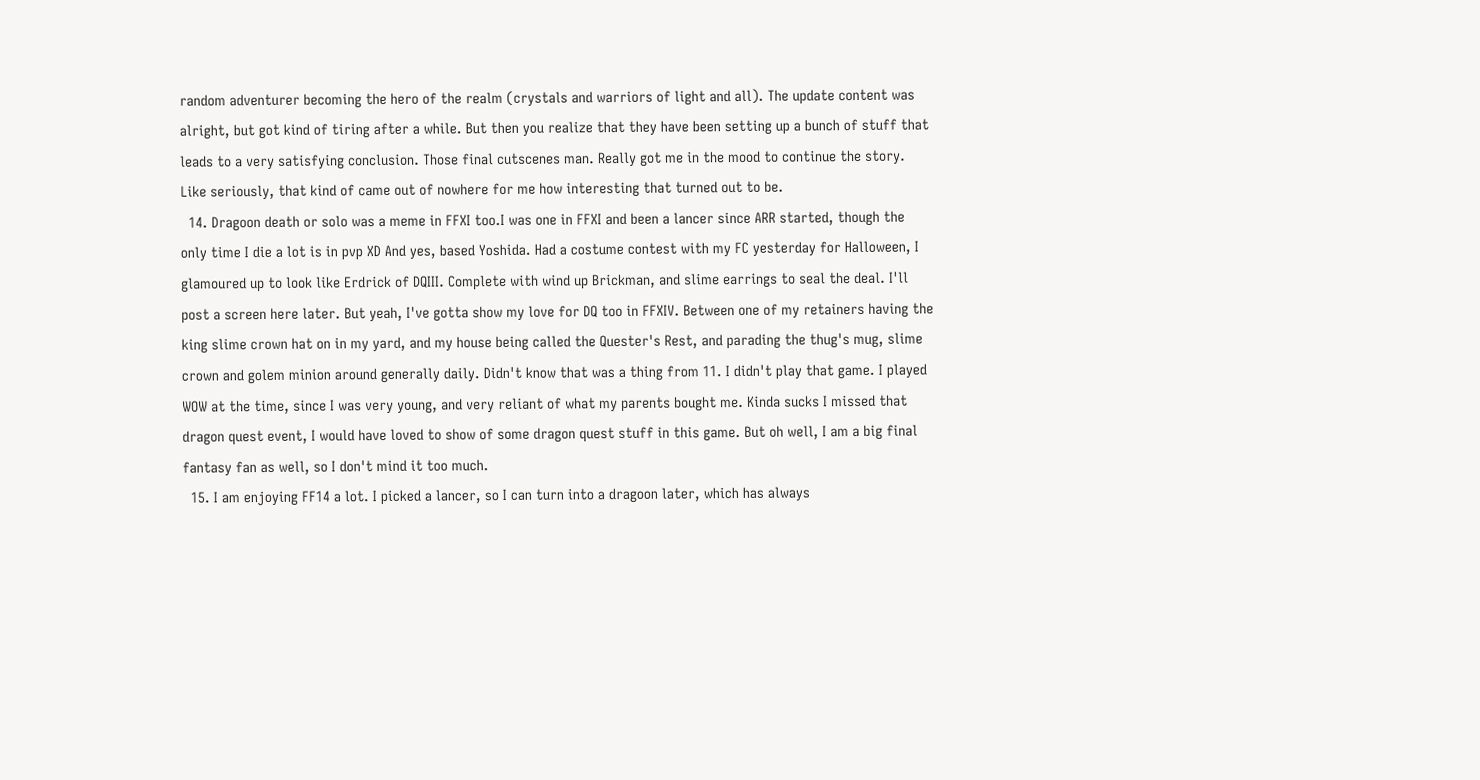random adventurer becoming the hero of the realm (crystals and warriors of light and all). The update content was alright, but got kind of tiring after a while. But then you realize that they have been setting up a bunch of stuff that leads to a very satisfying conclusion. Those final cutscenes man. Really got me in the mood to continue the story. Like seriously, that kind of came out of nowhere for me how interesting that turned out to be.
  14. Dragoon death or solo was a meme in FFXI too.I was one in FFXI and been a lancer since ARR started, though the only time I die a lot is in pvp XD And yes, based Yoshida. Had a costume contest with my FC yesterday for Halloween, I glamoured up to look like Erdrick of DQIII. Complete with wind up Brickman, and slime earrings to seal the deal. I'll post a screen here later. But yeah, I've gotta show my love for DQ too in FFXIV. Between one of my retainers having the king slime crown hat on in my yard, and my house being called the Quester's Rest, and parading the thug's mug, slime crown and golem minion around generally daily. Didn't know that was a thing from 11. I didn't play that game. I played WOW at the time, since I was very young, and very reliant of what my parents bought me. Kinda sucks I missed that dragon quest event, I would have loved to show of some dragon quest stuff in this game. But oh well, I am a big final fantasy fan as well, so I don't mind it too much.
  15. I am enjoying FF14 a lot. I picked a lancer, so I can turn into a dragoon later, which has always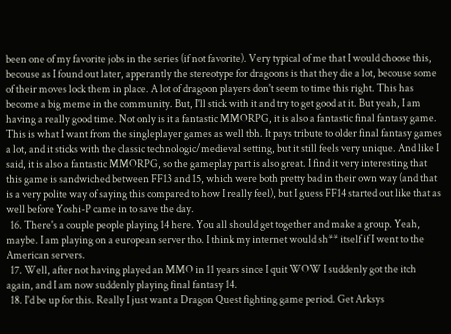been one of my favorite jobs in the series (if not favorite). Very typical of me that I would choose this, becouse as I found out later, apperantly the stereotype for dragoons is that they die a lot, becouse some of their moves lock them in place. A lot of dragoon players don't seem to time this right. This has become a big meme in the community. But, I'll stick with it and try to get good at it. But yeah, I am having a really good time. Not only is it a fantastic MMORPG, it is also a fantastic final fantasy game. This is what I want from the singleplayer games as well tbh. It pays tribute to older final fantasy games a lot, and it sticks with the classic technologic/medieval setting, but it still feels very unique. And like I said, it is also a fantastic MMORPG, so the gameplay part is also great. I find it very interesting that this game is sandwiched between FF13 and 15, which were both pretty bad in their own way (and that is a very polite way of saying this compared to how I really feel), but I guess FF14 started out like that as well before Yoshi-P came in to save the day.
  16. There's a couple people playing 14 here. You all should get together and make a group. Yeah, maybe. I am playing on a european server tho. I think my internet would sh** itself if I went to the American servers.
  17. Well, after not having played an MMO in 11 years since I quit WOW I suddenly got the itch again, and I am now suddenly playing final fantasy 14.
  18. I'd be up for this. Really I just want a Dragon Quest fighting game period. Get Arksys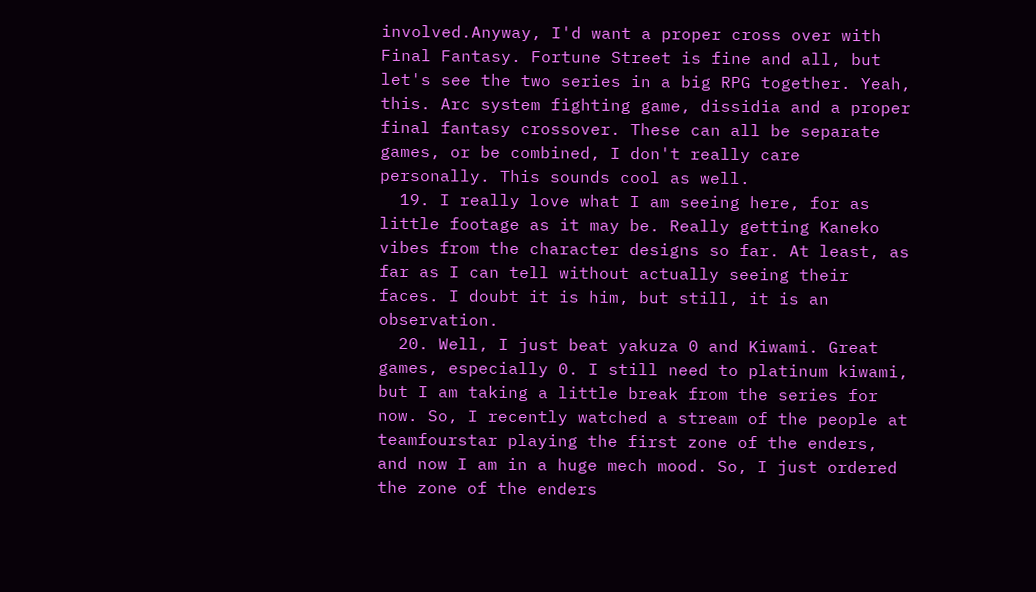involved.Anyway, I'd want a proper cross over with Final Fantasy. Fortune Street is fine and all, but let's see the two series in a big RPG together. Yeah, this. Arc system fighting game, dissidia and a proper final fantasy crossover. These can all be separate games, or be combined, I don't really care personally. This sounds cool as well.
  19. I really love what I am seeing here, for as little footage as it may be. Really getting Kaneko vibes from the character designs so far. At least, as far as I can tell without actually seeing their faces. I doubt it is him, but still, it is an observation.
  20. Well, I just beat yakuza 0 and Kiwami. Great games, especially 0. I still need to platinum kiwami, but I am taking a little break from the series for now. So, I recently watched a stream of the people at teamfourstar playing the first zone of the enders, and now I am in a huge mech mood. So, I just ordered the zone of the enders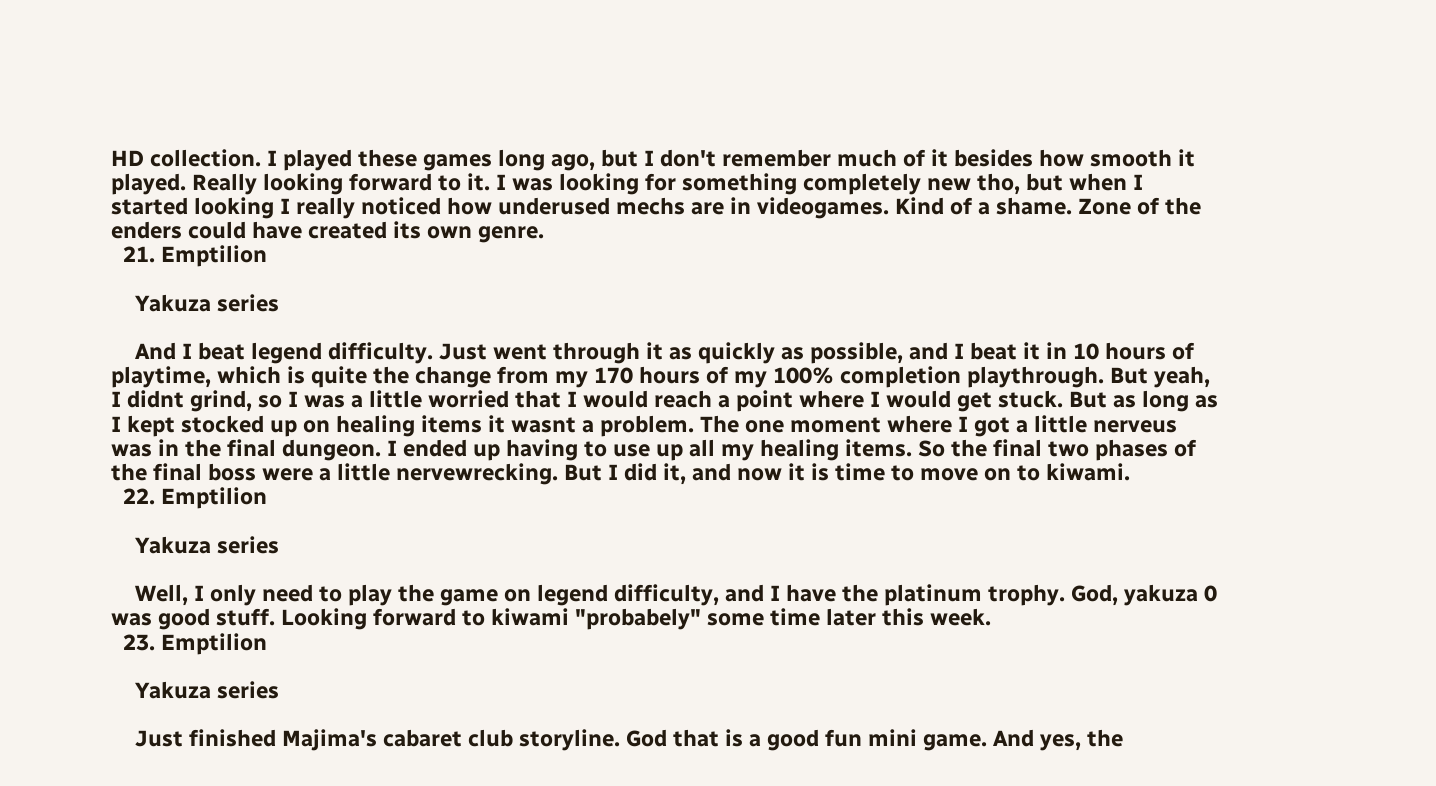HD collection. I played these games long ago, but I don't remember much of it besides how smooth it played. Really looking forward to it. I was looking for something completely new tho, but when I started looking I really noticed how underused mechs are in videogames. Kind of a shame. Zone of the enders could have created its own genre.
  21. Emptilion

    Yakuza series

    And I beat legend difficulty. Just went through it as quickly as possible, and I beat it in 10 hours of playtime, which is quite the change from my 170 hours of my 100% completion playthrough. But yeah, I didnt grind, so I was a little worried that I would reach a point where I would get stuck. But as long as I kept stocked up on healing items it wasnt a problem. The one moment where I got a little nerveus was in the final dungeon. I ended up having to use up all my healing items. So the final two phases of the final boss were a little nervewrecking. But I did it, and now it is time to move on to kiwami.
  22. Emptilion

    Yakuza series

    Well, I only need to play the game on legend difficulty, and I have the platinum trophy. God, yakuza 0 was good stuff. Looking forward to kiwami "probabely" some time later this week.
  23. Emptilion

    Yakuza series

    Just finished Majima's cabaret club storyline. God that is a good fun mini game. And yes, the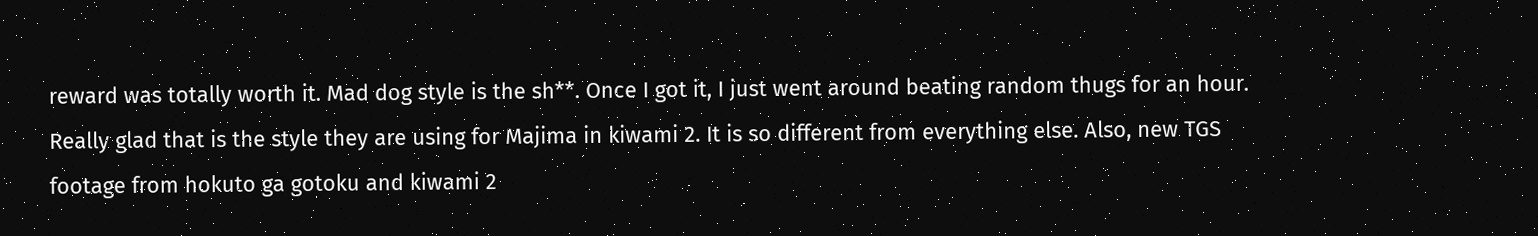reward was totally worth it. Mad dog style is the sh**. Once I got it, I just went around beating random thugs for an hour. Really glad that is the style they are using for Majima in kiwami 2. It is so different from everything else. Also, new TGS footage from hokuto ga gotoku and kiwami 2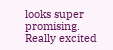looks super promising. Really excited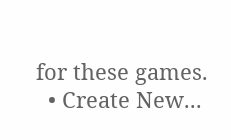for these games.
  • Create New...